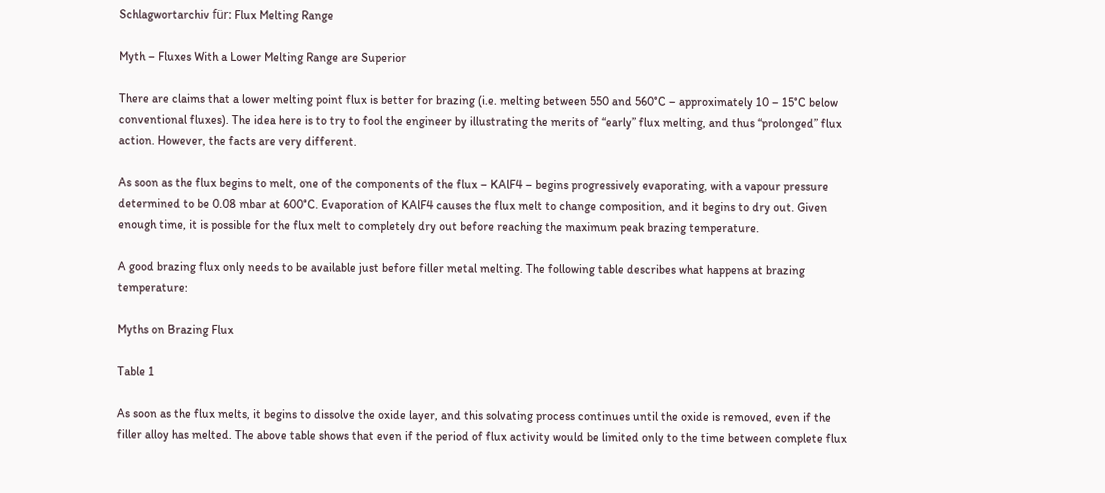Schlagwortarchiv für: Flux Melting Range

Myth – Fluxes With a Lower Melting Range are Superior

There are claims that a lower melting point flux is better for brazing (i.e. melting between 550 and 560°C – approximately 10 – 15°C below conventional fluxes). The idea here is to try to fool the engineer by illustrating the merits of “early” flux melting, and thus “prolonged” flux action. However, the facts are very different.

As soon as the flux begins to melt, one of the components of the flux – KAlF4 – begins progressively evaporating, with a vapour pressure determined to be 0.08 mbar at 600°C. Evaporation of KAlF4 causes the flux melt to change composition, and it begins to dry out. Given enough time, it is possible for the flux melt to completely dry out before reaching the maximum peak brazing temperature.

A good brazing flux only needs to be available just before filler metal melting. The following table describes what happens at brazing temperature:

Myths on Brazing Flux

Table 1

As soon as the flux melts, it begins to dissolve the oxide layer, and this solvating process continues until the oxide is removed, even if the filler alloy has melted. The above table shows that even if the period of flux activity would be limited only to the time between complete flux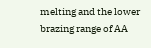melting and the lower brazing range of AA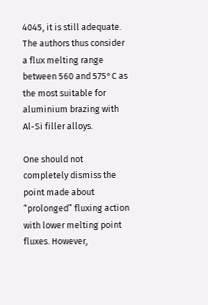4045, it is still adequate. The authors thus consider a flux melting range between 560 and 575°C as the most suitable for aluminium brazing with Al-Si filler alloys.

One should not completely dismiss the point made about “prolonged” fluxing action with lower melting point fluxes. However,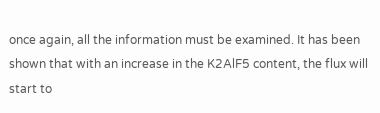once again, all the information must be examined. It has been shown that with an increase in the K2AlF5 content, the flux will start to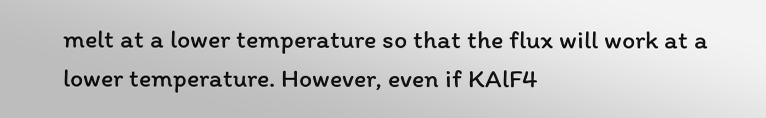melt at a lower temperature so that the flux will work at a lower temperature. However, even if KAlF4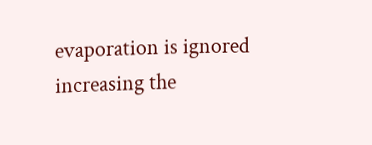evaporation is ignored increasing the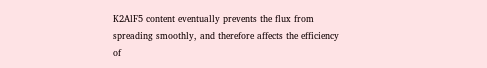K2AlF5 content eventually prevents the flux from spreading smoothly, and therefore affects the efficiency of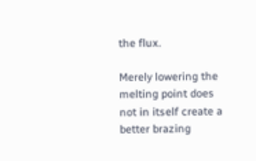the flux.

Merely lowering the melting point does not in itself create a better brazing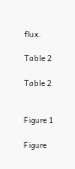flux.

Table 2

Table 2


Figure 1

Figure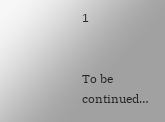1


To be continued…